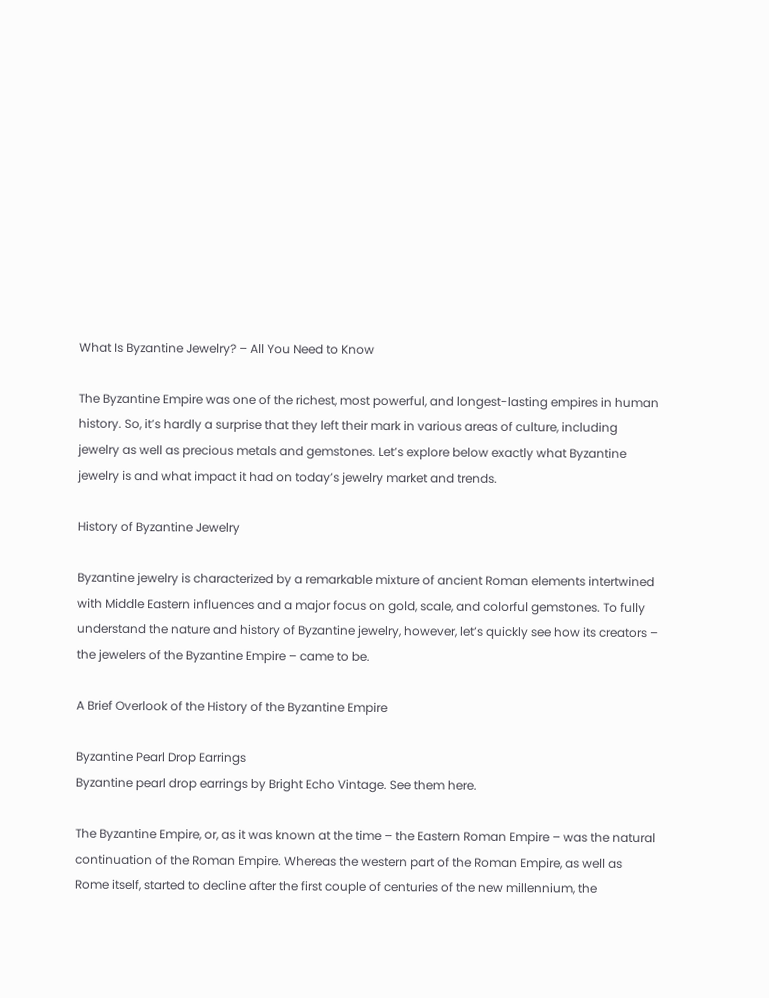What Is Byzantine Jewelry? – All You Need to Know

The Byzantine Empire was one of the richest, most powerful, and longest-lasting empires in human history. So, it’s hardly a surprise that they left their mark in various areas of culture, including jewelry as well as precious metals and gemstones. Let’s explore below exactly what Byzantine jewelry is and what impact it had on today’s jewelry market and trends.

History of Byzantine Jewelry

Byzantine jewelry is characterized by a remarkable mixture of ancient Roman elements intertwined with Middle Eastern influences and a major focus on gold, scale, and colorful gemstones. To fully understand the nature and history of Byzantine jewelry, however, let’s quickly see how its creators – the jewelers of the Byzantine Empire – came to be.

A Brief Overlook of the History of the Byzantine Empire

Byzantine Pearl Drop Earrings
Byzantine pearl drop earrings by Bright Echo Vintage. See them here.

The Byzantine Empire, or, as it was known at the time – the Eastern Roman Empire – was the natural continuation of the Roman Empire. Whereas the western part of the Roman Empire, as well as Rome itself, started to decline after the first couple of centuries of the new millennium, the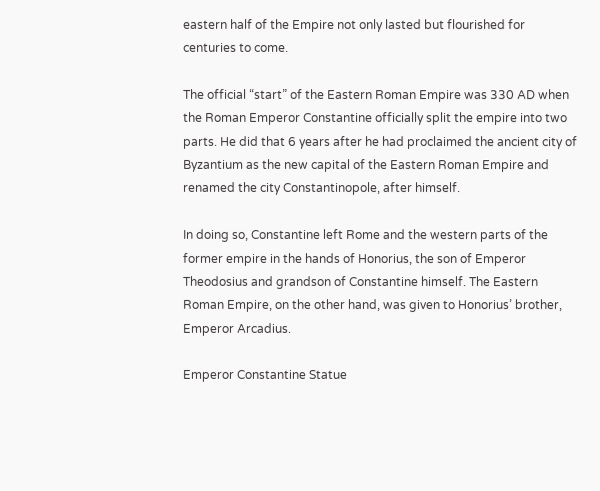eastern half of the Empire not only lasted but flourished for centuries to come.

The official “start” of the Eastern Roman Empire was 330 AD when the Roman Emperor Constantine officially split the empire into two parts. He did that 6 years after he had proclaimed the ancient city of Byzantium as the new capital of the Eastern Roman Empire and renamed the city Constantinopole, after himself.

In doing so, Constantine left Rome and the western parts of the former empire in the hands of Honorius, the son of Emperor Theodosius and grandson of Constantine himself. The Eastern Roman Empire, on the other hand, was given to Honorius’ brother, Emperor Arcadius.

Emperor Constantine Statue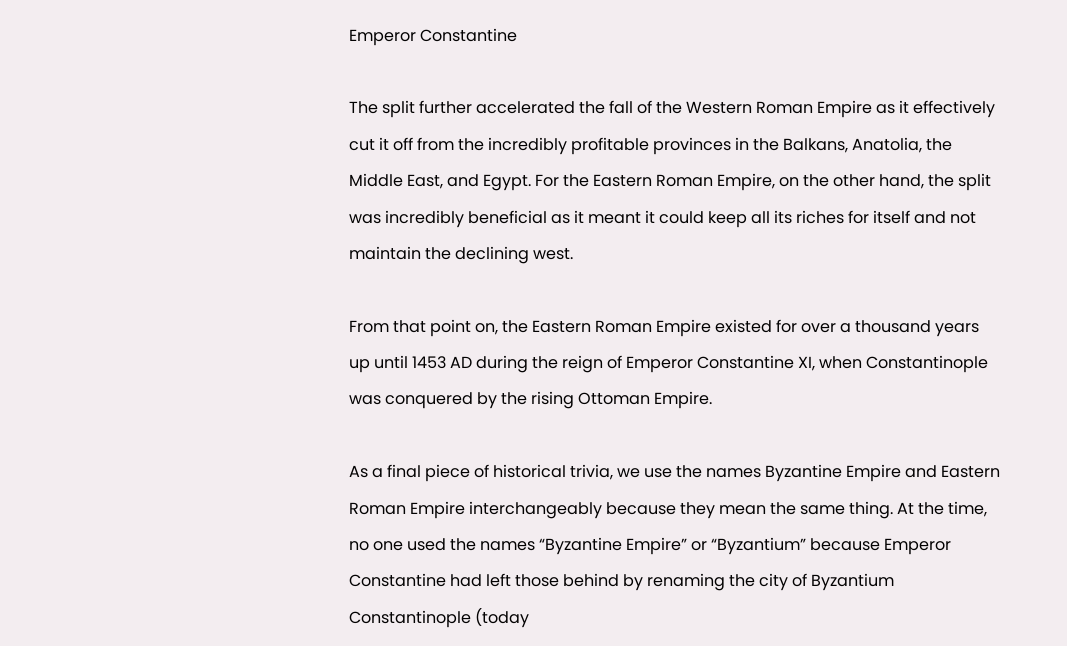Emperor Constantine

The split further accelerated the fall of the Western Roman Empire as it effectively cut it off from the incredibly profitable provinces in the Balkans, Anatolia, the Middle East, and Egypt. For the Eastern Roman Empire, on the other hand, the split was incredibly beneficial as it meant it could keep all its riches for itself and not maintain the declining west.

From that point on, the Eastern Roman Empire existed for over a thousand years up until 1453 AD during the reign of Emperor Constantine XI, when Constantinople was conquered by the rising Ottoman Empire.

As a final piece of historical trivia, we use the names Byzantine Empire and Eastern Roman Empire interchangeably because they mean the same thing. At the time, no one used the names “Byzantine Empire” or “Byzantium” because Emperor Constantine had left those behind by renaming the city of Byzantium Constantinople (today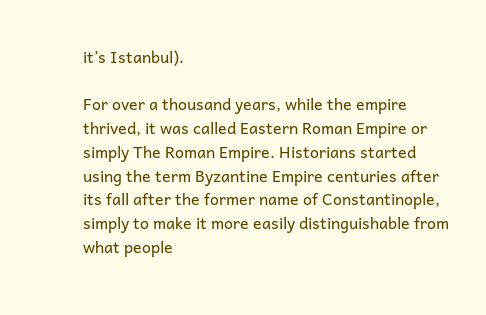it’s Istanbul).

For over a thousand years, while the empire thrived, it was called Eastern Roman Empire or simply The Roman Empire. Historians started using the term Byzantine Empire centuries after its fall after the former name of Constantinople, simply to make it more easily distinguishable from what people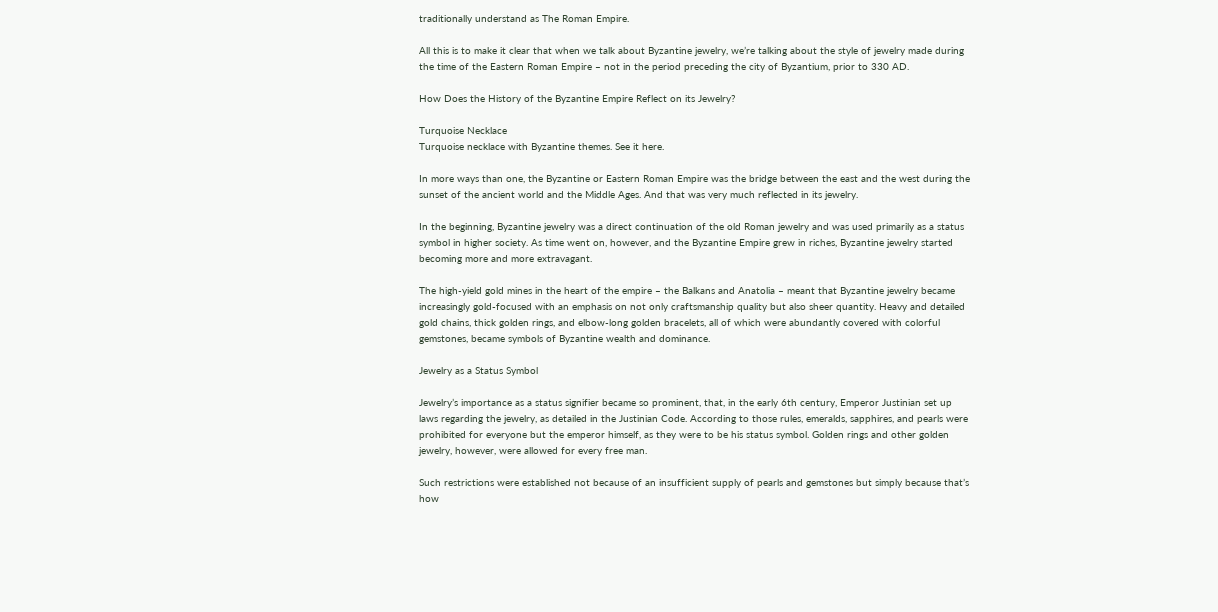traditionally understand as The Roman Empire.

All this is to make it clear that when we talk about Byzantine jewelry, we’re talking about the style of jewelry made during the time of the Eastern Roman Empire – not in the period preceding the city of Byzantium, prior to 330 AD.

How Does the History of the Byzantine Empire Reflect on its Jewelry?

Turquoise Necklace
Turquoise necklace with Byzantine themes. See it here.

In more ways than one, the Byzantine or Eastern Roman Empire was the bridge between the east and the west during the sunset of the ancient world and the Middle Ages. And that was very much reflected in its jewelry.

In the beginning, Byzantine jewelry was a direct continuation of the old Roman jewelry and was used primarily as a status symbol in higher society. As time went on, however, and the Byzantine Empire grew in riches, Byzantine jewelry started becoming more and more extravagant.

The high-yield gold mines in the heart of the empire – the Balkans and Anatolia – meant that Byzantine jewelry became increasingly gold-focused with an emphasis on not only craftsmanship quality but also sheer quantity. Heavy and detailed gold chains, thick golden rings, and elbow-long golden bracelets, all of which were abundantly covered with colorful gemstones, became symbols of Byzantine wealth and dominance.

Jewelry as a Status Symbol

Jewelry’s importance as a status signifier became so prominent, that, in the early 6th century, Emperor Justinian set up laws regarding the jewelry, as detailed in the Justinian Code. According to those rules, emeralds, sapphires, and pearls were prohibited for everyone but the emperor himself, as they were to be his status symbol. Golden rings and other golden jewelry, however, were allowed for every free man.

Such restrictions were established not because of an insufficient supply of pearls and gemstones but simply because that’s how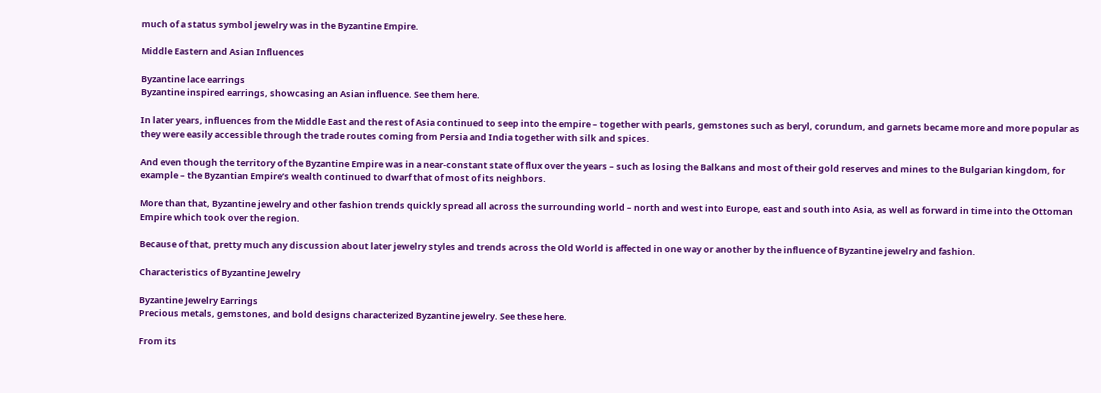much of a status symbol jewelry was in the Byzantine Empire.

Middle Eastern and Asian Influences

Byzantine lace earrings
Byzantine inspired earrings, showcasing an Asian influence. See them here.

In later years, influences from the Middle East and the rest of Asia continued to seep into the empire – together with pearls, gemstones such as beryl, corundum, and garnets became more and more popular as they were easily accessible through the trade routes coming from Persia and India together with silk and spices.

And even though the territory of the Byzantine Empire was in a near-constant state of flux over the years – such as losing the Balkans and most of their gold reserves and mines to the Bulgarian kingdom, for example – the Byzantian Empire’s wealth continued to dwarf that of most of its neighbors.

More than that, Byzantine jewelry and other fashion trends quickly spread all across the surrounding world – north and west into Europe, east and south into Asia, as well as forward in time into the Ottoman Empire which took over the region.

Because of that, pretty much any discussion about later jewelry styles and trends across the Old World is affected in one way or another by the influence of Byzantine jewelry and fashion.

Characteristics of Byzantine Jewelry

Byzantine Jewelry Earrings
Precious metals, gemstones, and bold designs characterized Byzantine jewelry. See these here.

From its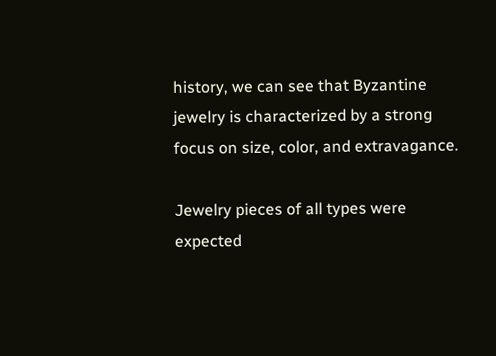history, we can see that Byzantine jewelry is characterized by a strong focus on size, color, and extravagance.

Jewelry pieces of all types were expected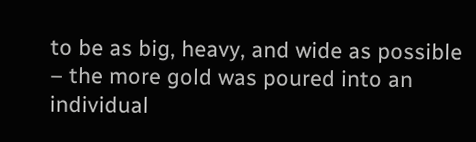to be as big, heavy, and wide as possible – the more gold was poured into an individual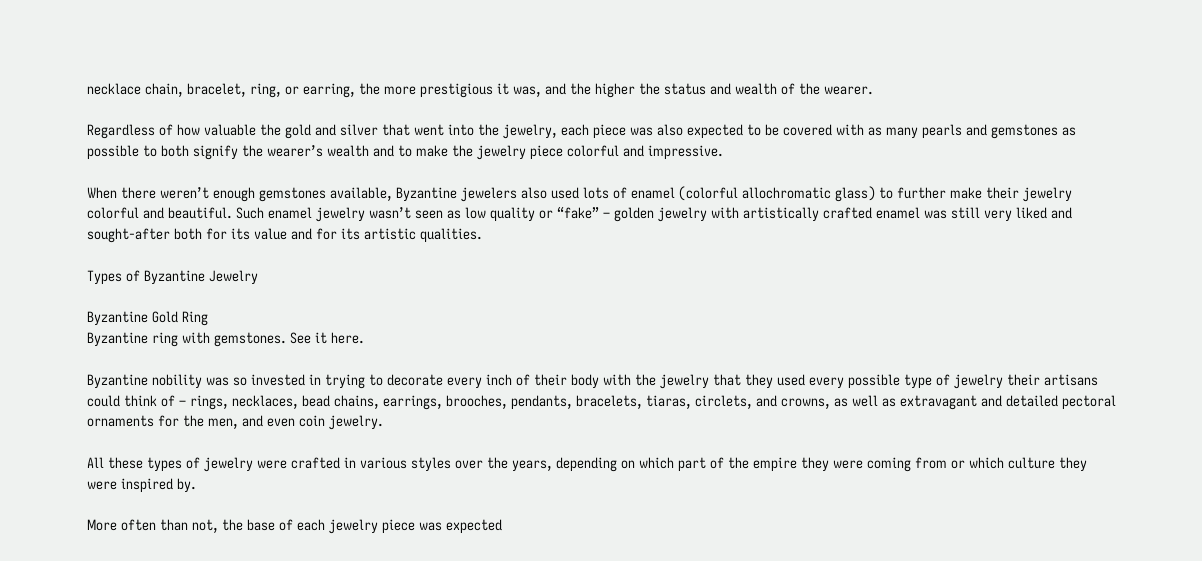necklace chain, bracelet, ring, or earring, the more prestigious it was, and the higher the status and wealth of the wearer.

Regardless of how valuable the gold and silver that went into the jewelry, each piece was also expected to be covered with as many pearls and gemstones as possible to both signify the wearer’s wealth and to make the jewelry piece colorful and impressive.

When there weren’t enough gemstones available, Byzantine jewelers also used lots of enamel (colorful allochromatic glass) to further make their jewelry colorful and beautiful. Such enamel jewelry wasn’t seen as low quality or “fake” – golden jewelry with artistically crafted enamel was still very liked and sought-after both for its value and for its artistic qualities.

Types of Byzantine Jewelry

Byzantine Gold Ring
Byzantine ring with gemstones. See it here.

Byzantine nobility was so invested in trying to decorate every inch of their body with the jewelry that they used every possible type of jewelry their artisans could think of – rings, necklaces, bead chains, earrings, brooches, pendants, bracelets, tiaras, circlets, and crowns, as well as extravagant and detailed pectoral ornaments for the men, and even coin jewelry.

All these types of jewelry were crafted in various styles over the years, depending on which part of the empire they were coming from or which culture they were inspired by.

More often than not, the base of each jewelry piece was expected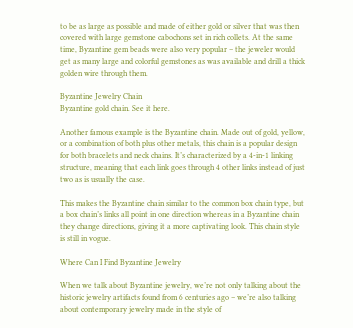to be as large as possible and made of either gold or silver that was then covered with large gemstone cabochons set in rich collets. At the same time, Byzantine gem beads were also very popular – the jeweler would get as many large and colorful gemstones as was available and drill a thick golden wire through them.

Byzantine Jewelry Chain
Byzantine gold chain. See it here.

Another famous example is the Byzantine chain. Made out of gold, yellow, or a combination of both plus other metals, this chain is a popular design for both bracelets and neck chains. It’s characterized by a 4-in-1 linking structure, meaning that each link goes through 4 other links instead of just two as is usually the case.

This makes the Byzantine chain similar to the common box chain type, but a box chain’s links all point in one direction whereas in a Byzantine chain they change directions, giving it a more captivating look. This chain style is still in vogue.

Where Can I Find Byzantine Jewelry

When we talk about Byzantine jewelry, we’re not only talking about the historic jewelry artifacts found from 6 centuries ago – we’re also talking about contemporary jewelry made in the style of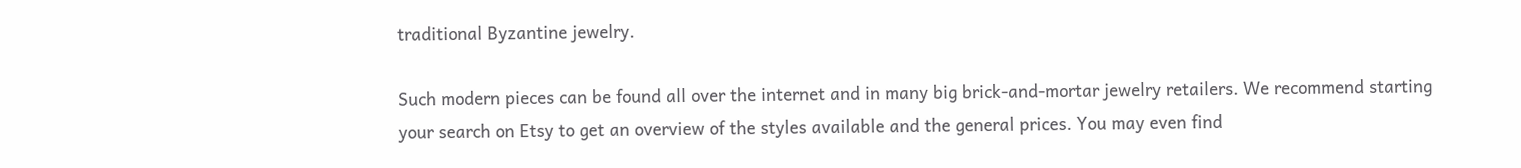traditional Byzantine jewelry.

Such modern pieces can be found all over the internet and in many big brick-and-mortar jewelry retailers. We recommend starting your search on Etsy to get an overview of the styles available and the general prices. You may even find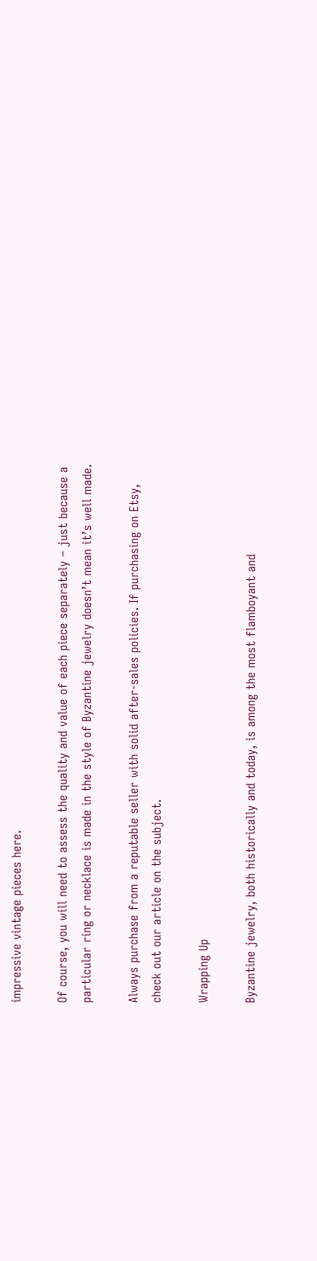impressive vintage pieces here.

Of course, you will need to assess the quality and value of each piece separately – just because a particular ring or necklace is made in the style of Byzantine jewelry doesn’t mean it’s well made.

Always purchase from a reputable seller with solid after-sales policies. If purchasing on Etsy, check out our article on the subject.

Wrapping Up

Byzantine jewelry, both historically and today, is among the most flamboyant and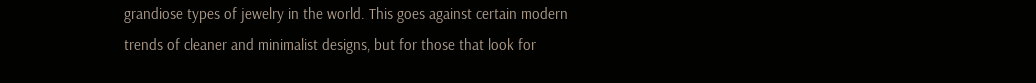grandiose types of jewelry in the world. This goes against certain modern trends of cleaner and minimalist designs, but for those that look for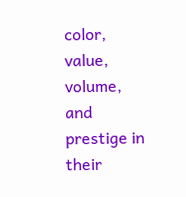color, value, volume, and prestige in their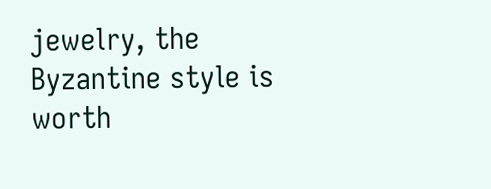jewelry, the Byzantine style is worth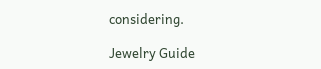considering.

Jewelry Guide